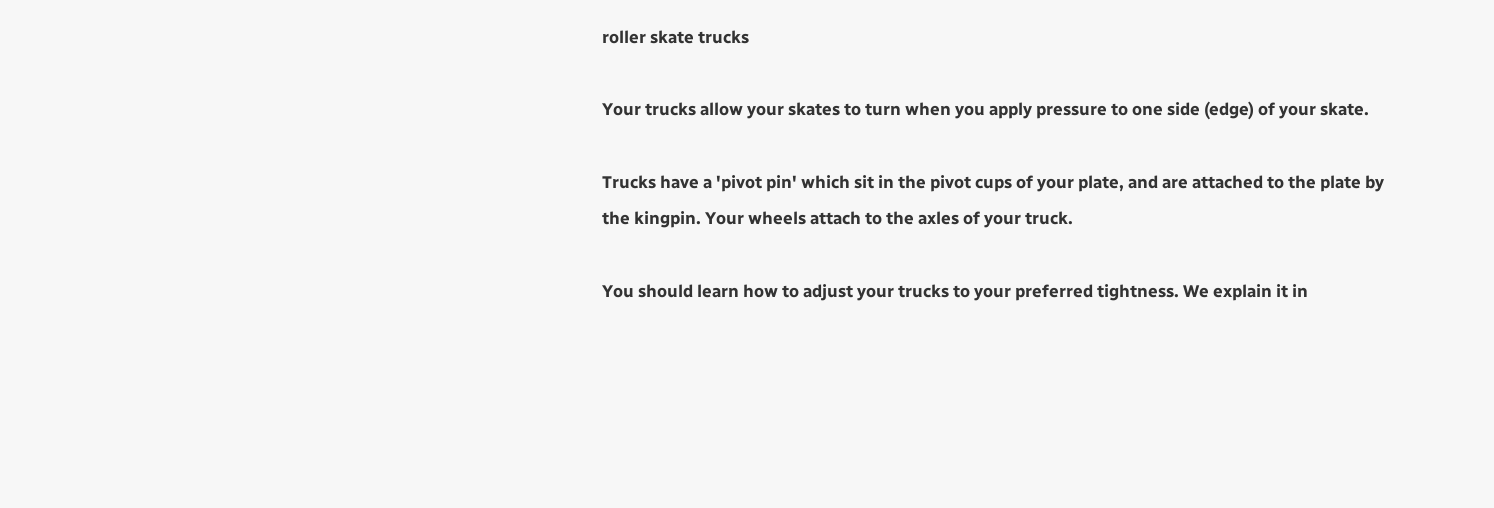roller skate trucks

Your trucks allow your skates to turn when you apply pressure to one side (edge) of your skate.

Trucks have a 'pivot pin' which sit in the pivot cups of your plate, and are attached to the plate by the kingpin. Your wheels attach to the axles of your truck.

You should learn how to adjust your trucks to your preferred tightness. We explain it in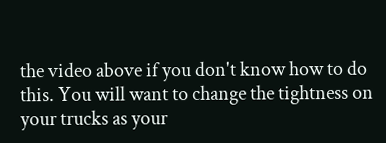the video above if you don't know how to do this. You will want to change the tightness on your trucks as your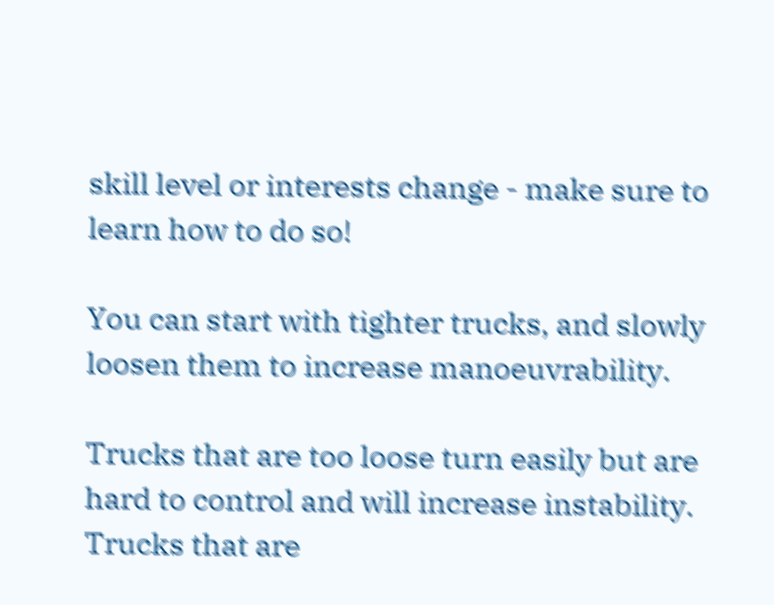skill level or interests change - make sure to learn how to do so!

You can start with tighter trucks, and slowly loosen them to increase manoeuvrability.

Trucks that are too loose turn easily but are hard to control and will increase instability. Trucks that are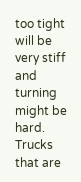too tight will be very stiff and turning might be hard. Trucks that are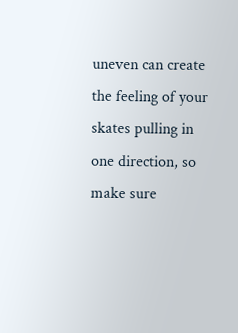uneven can create the feeling of your skates pulling in one direction, so make sure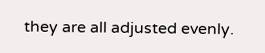they are all adjusted evenly.